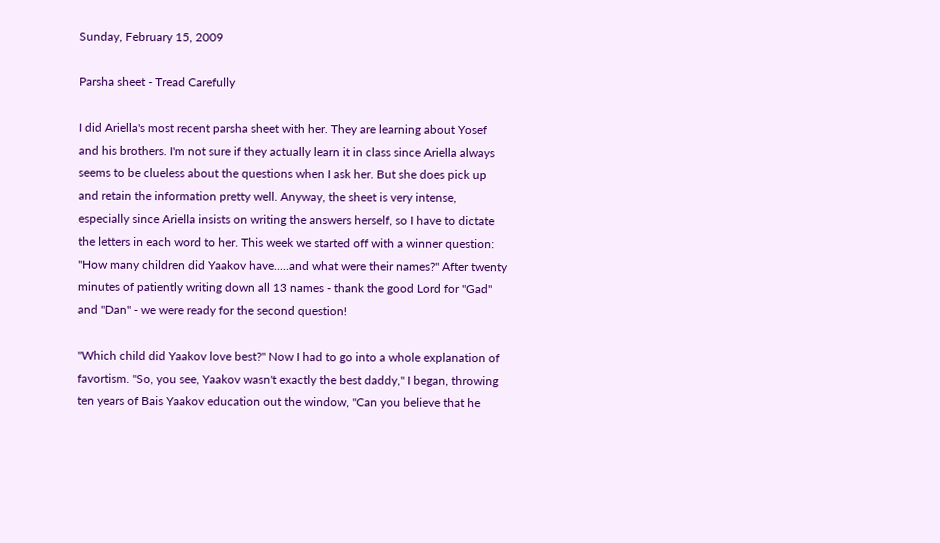Sunday, February 15, 2009

Parsha sheet - Tread Carefully

I did Ariella's most recent parsha sheet with her. They are learning about Yosef and his brothers. I'm not sure if they actually learn it in class since Ariella always seems to be clueless about the questions when I ask her. But she does pick up and retain the information pretty well. Anyway, the sheet is very intense, especially since Ariella insists on writing the answers herself, so I have to dictate the letters in each word to her. This week we started off with a winner question: "How many children did Yaakov have.....and what were their names?" After twenty minutes of patiently writing down all 13 names - thank the good Lord for "Gad" and "Dan" - we were ready for the second question!

"Which child did Yaakov love best?" Now I had to go into a whole explanation of favortism. "So, you see, Yaakov wasn't exactly the best daddy," I began, throwing ten years of Bais Yaakov education out the window, "Can you believe that he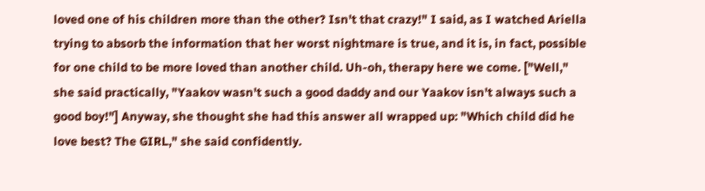loved one of his children more than the other? Isn't that crazy!" I said, as I watched Ariella trying to absorb the information that her worst nightmare is true, and it is, in fact, possible for one child to be more loved than another child. Uh-oh, therapy here we come. ["Well," she said practically, "Yaakov wasn't such a good daddy and our Yaakov isn't always such a good boy!"] Anyway, she thought she had this answer all wrapped up: "Which child did he love best? The GIRL," she said confidently.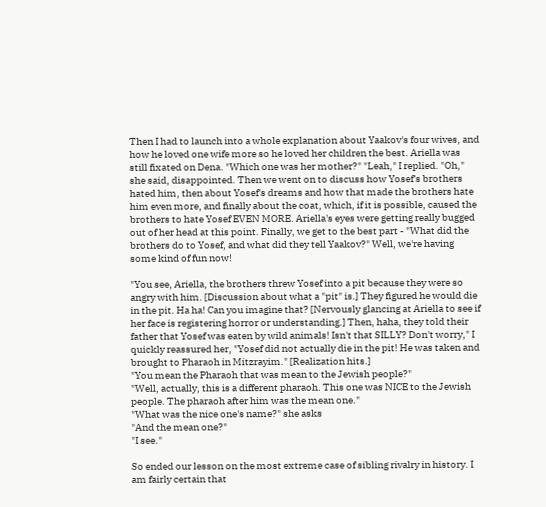Then I had to launch into a whole explanation about Yaakov's four wives, and how he loved one wife more so he loved her children the best. Ariella was still fixated on Dena. "Which one was her mother?" "Leah," I replied. "Oh," she said, disappointed. Then we went on to discuss how Yosef's brothers hated him, then about Yosef's dreams and how that made the brothers hate him even more, and finally about the coat, which, if it is possible, caused the brothers to hate Yosef EVEN MORE. Ariella's eyes were getting really bugged out of her head at this point. Finally, we get to the best part - "What did the brothers do to Yosef, and what did they tell Yaakov?" Well, we're having some kind of fun now!

"You see, Ariella, the brothers threw Yosef into a pit because they were so angry with him. [Discussion about what a "pit" is.] They figured he would die in the pit. Ha ha! Can you imagine that? [Nervously glancing at Ariella to see if her face is registering horror or understanding.] Then, haha, they told their father that Yosef was eaten by wild animals! Isn't that SILLY? Don't worry," I quickly reassured her, "Yosef did not actually die in the pit! He was taken and brought to Pharaoh in Mitzrayim." [Realization hits.]
"You mean the Pharaoh that was mean to the Jewish people?"
"Well, actually, this is a different pharaoh. This one was NICE to the Jewish people. The pharaoh after him was the mean one."
"What was the nice one's name?" she asks
"And the mean one?"
"I see."

So ended our lesson on the most extreme case of sibling rivalry in history. I am fairly certain that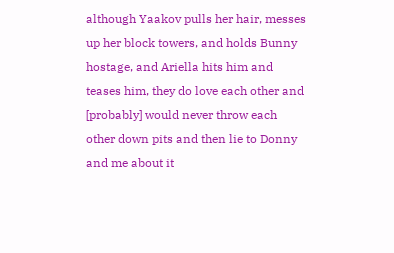although Yaakov pulls her hair, messes up her block towers, and holds Bunny hostage, and Ariella hits him and teases him, they do love each other and [probably] would never throw each other down pits and then lie to Donny and me about it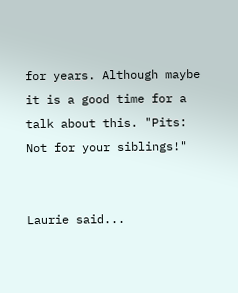for years. Although maybe it is a good time for a talk about this. "Pits: Not for your siblings!"


Laurie said...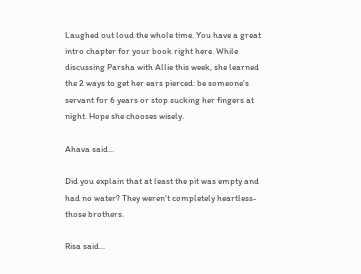Laughed out loud the whole time. You have a great intro chapter for your book right here. While discussing Parsha with Allie this week, she learned the 2 ways to get her ears pierced: be someone's servant for 6 years or stop sucking her fingers at night. Hope she chooses wisely.

Ahava said...

Did you explain that at least the pit was empty and had no water? They weren't completely heartless- those brothers.

Risa said...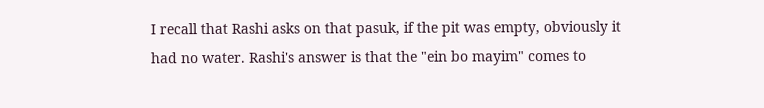I recall that Rashi asks on that pasuk, if the pit was empty, obviously it had no water. Rashi's answer is that the "ein bo mayim" comes to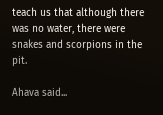teach us that although there was no water, there were snakes and scorpions in the pit.

Ahava said...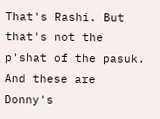That's Rashi. But that's not the p'shat of the pasuk. And these are Donny's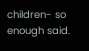children- so enough said.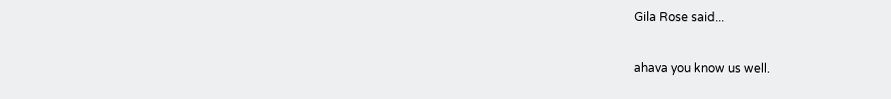Gila Rose said...

ahava you know us well.